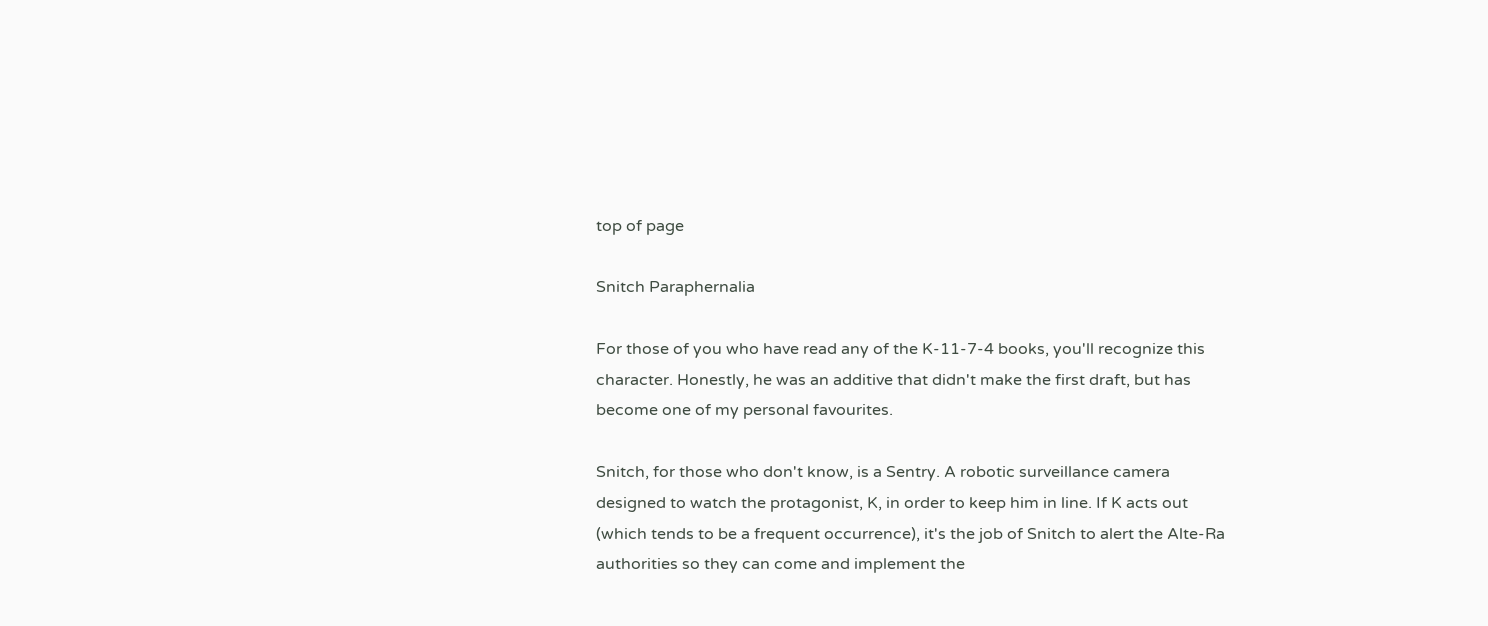top of page

Snitch Paraphernalia

For those of you who have read any of the K-11-7-4 books, you'll recognize this character. Honestly, he was an additive that didn't make the first draft, but has become one of my personal favourites.

Snitch, for those who don't know, is a Sentry. A robotic surveillance camera designed to watch the protagonist, K, in order to keep him in line. If K acts out (which tends to be a frequent occurrence), it's the job of Snitch to alert the Alte-Ra authorities so they can come and implement the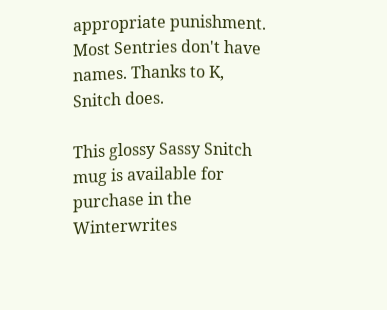appropriate punishment. Most Sentries don't have names. Thanks to K, Snitch does.

This glossy Sassy Snitch mug is available for purchase in the Winterwrites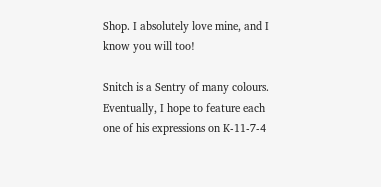Shop. I absolutely love mine, and I know you will too!

Snitch is a Sentry of many colours. Eventually, I hope to feature each one of his expressions on K-11-7-4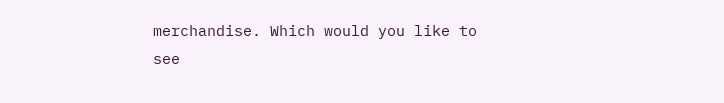merchandise. Which would you like to see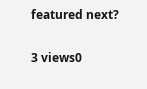featured next?

3 views0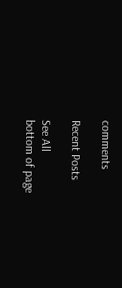comments

Recent Posts

See All
bottom of page